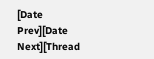[Date Prev][Date Next][Thread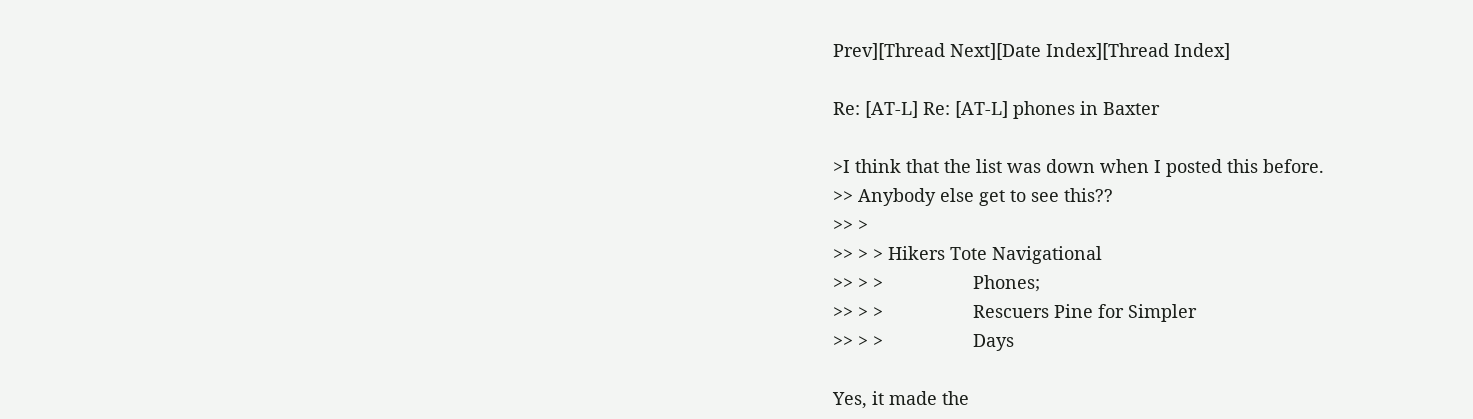Prev][Thread Next][Date Index][Thread Index]

Re: [AT-L] Re: [AT-L] phones in Baxter

>I think that the list was down when I posted this before.
>> Anybody else get to see this??
>> >
>> > > Hikers Tote Navigational
>> > >                  Phones;
>> > >                  Rescuers Pine for Simpler
>> > >                  Days

Yes, it made the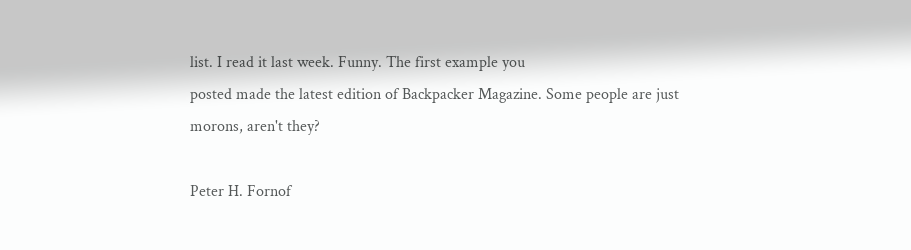list. I read it last week. Funny. The first example you
posted made the latest edition of Backpacker Magazine. Some people are just
morons, aren't they?

Peter H. Fornof